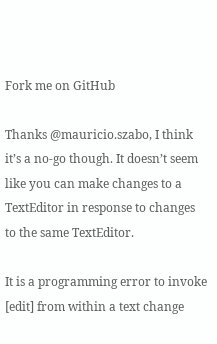Fork me on GitHub

Thanks @mauricio.szabo, I think it’s a no-go though. It doesn’t seem like you can make changes to a TextEditor in response to changes to the same TextEditor.

It is a programming error to invoke [edit] from within a text change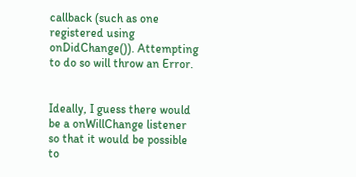callback (such as one registered using onDidChange()). Attempting to do so will throw an Error.


Ideally, I guess there would be a onWillChange listener so that it would be possible to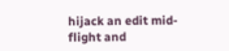hijack an edit mid-flight and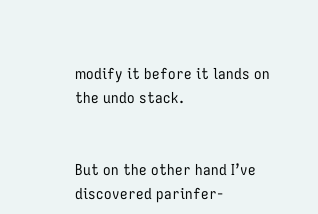modify it before it lands on the undo stack.


But on the other hand I’ve discovered parinfer-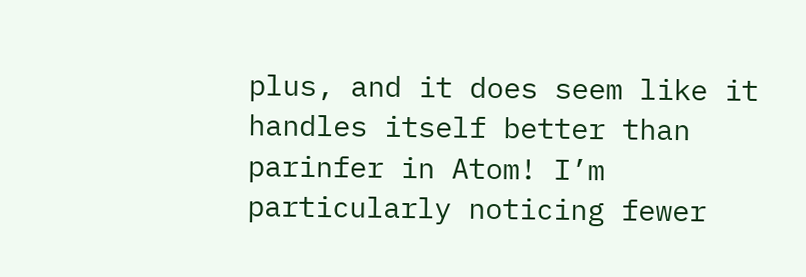plus, and it does seem like it handles itself better than parinfer in Atom! I’m particularly noticing fewer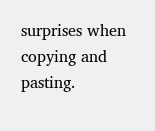surprises when copying and pasting.